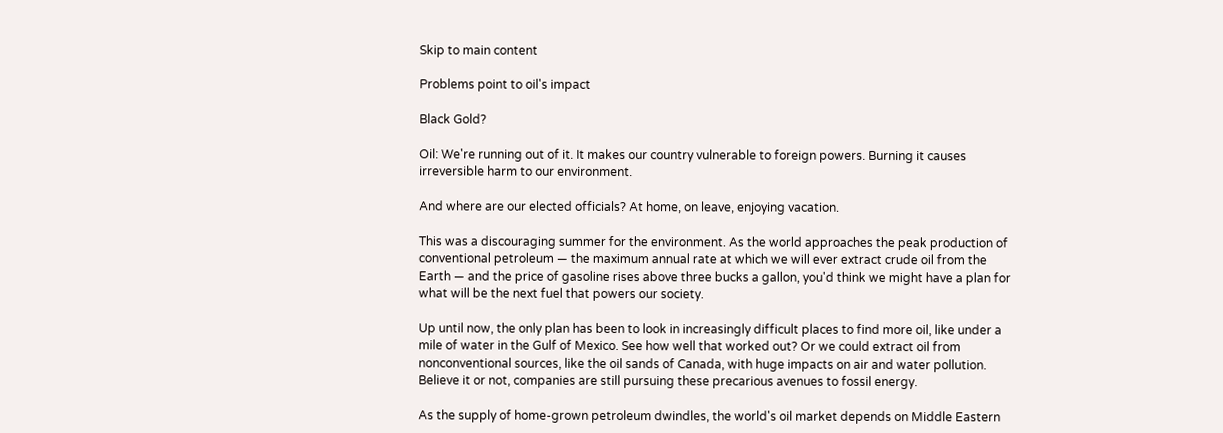Skip to main content

Problems point to oil's impact

Black Gold?

Oil: We're running out of it. It makes our country vulnerable to foreign powers. Burning it causes irreversible harm to our environment.

And where are our elected officials? At home, on leave, enjoying vacation.

This was a discouraging summer for the environment. As the world approaches the peak production of conventional petroleum — the maximum annual rate at which we will ever extract crude oil from the Earth — and the price of gasoline rises above three bucks a gallon, you'd think we might have a plan for what will be the next fuel that powers our society.

Up until now, the only plan has been to look in increasingly difficult places to find more oil, like under a mile of water in the Gulf of Mexico. See how well that worked out? Or we could extract oil from nonconventional sources, like the oil sands of Canada, with huge impacts on air and water pollution. Believe it or not, companies are still pursuing these precarious avenues to fossil energy.

As the supply of home-grown petroleum dwindles, the world's oil market depends on Middle Eastern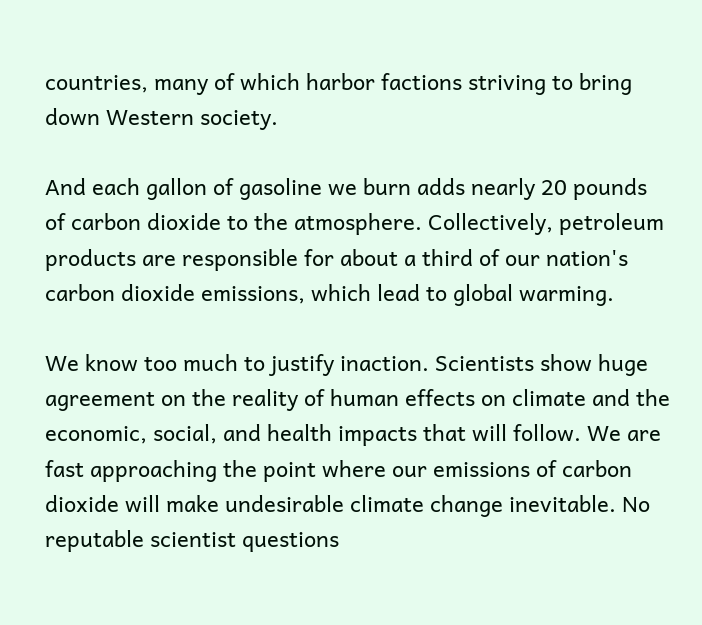countries, many of which harbor factions striving to bring down Western society.

And each gallon of gasoline we burn adds nearly 20 pounds of carbon dioxide to the atmosphere. Collectively, petroleum products are responsible for about a third of our nation's carbon dioxide emissions, which lead to global warming.

We know too much to justify inaction. Scientists show huge agreement on the reality of human effects on climate and the economic, social, and health impacts that will follow. We are fast approaching the point where our emissions of carbon dioxide will make undesirable climate change inevitable. No reputable scientist questions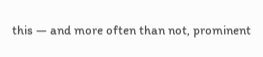this — and more often than not, prominent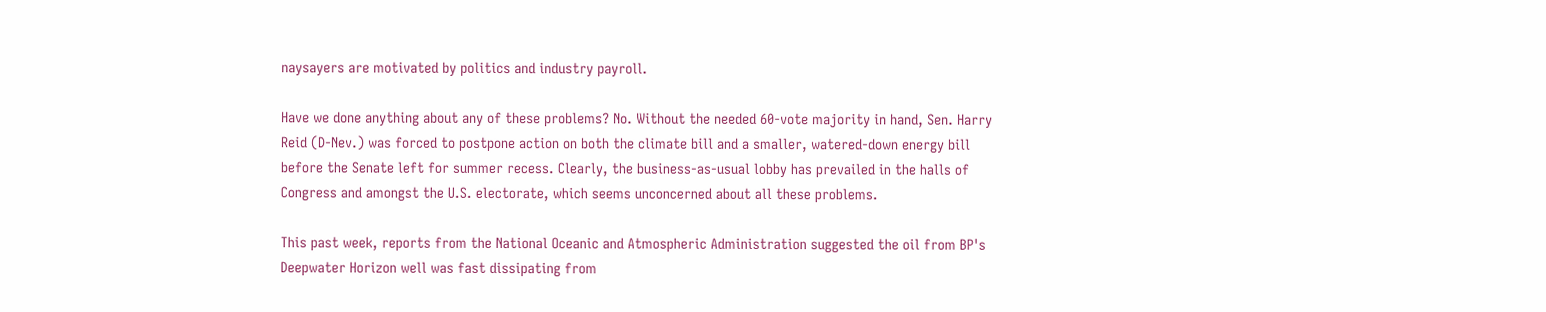naysayers are motivated by politics and industry payroll.

Have we done anything about any of these problems? No. Without the needed 60-vote majority in hand, Sen. Harry Reid (D-Nev.) was forced to postpone action on both the climate bill and a smaller, watered-down energy bill before the Senate left for summer recess. Clearly, the business-as-usual lobby has prevailed in the halls of Congress and amongst the U.S. electorate, which seems unconcerned about all these problems.

This past week, reports from the National Oceanic and Atmospheric Administration suggested the oil from BP's Deepwater Horizon well was fast dissipating from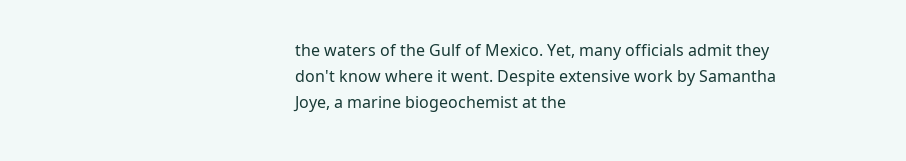the waters of the Gulf of Mexico. Yet, many officials admit they don't know where it went. Despite extensive work by Samantha Joye, a marine biogeochemist at the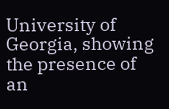University of Georgia, showing the presence of an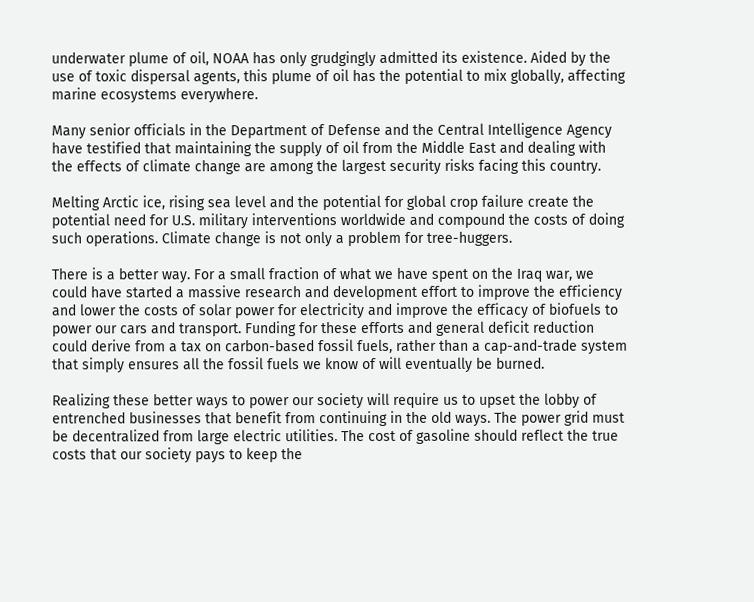underwater plume of oil, NOAA has only grudgingly admitted its existence. Aided by the use of toxic dispersal agents, this plume of oil has the potential to mix globally, affecting marine ecosystems everywhere.

Many senior officials in the Department of Defense and the Central Intelligence Agency have testified that maintaining the supply of oil from the Middle East and dealing with the effects of climate change are among the largest security risks facing this country.

Melting Arctic ice, rising sea level and the potential for global crop failure create the potential need for U.S. military interventions worldwide and compound the costs of doing such operations. Climate change is not only a problem for tree-huggers.

There is a better way. For a small fraction of what we have spent on the Iraq war, we could have started a massive research and development effort to improve the efficiency and lower the costs of solar power for electricity and improve the efficacy of biofuels to power our cars and transport. Funding for these efforts and general deficit reduction could derive from a tax on carbon-based fossil fuels, rather than a cap-and-trade system that simply ensures all the fossil fuels we know of will eventually be burned.

Realizing these better ways to power our society will require us to upset the lobby of entrenched businesses that benefit from continuing in the old ways. The power grid must be decentralized from large electric utilities. The cost of gasoline should reflect the true costs that our society pays to keep the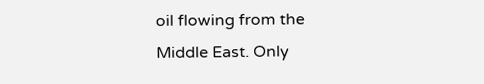oil flowing from the Middle East. Only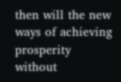then will the new ways of achieving prosperity without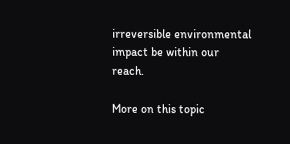irreversible environmental impact be within our reach.

More on this topic